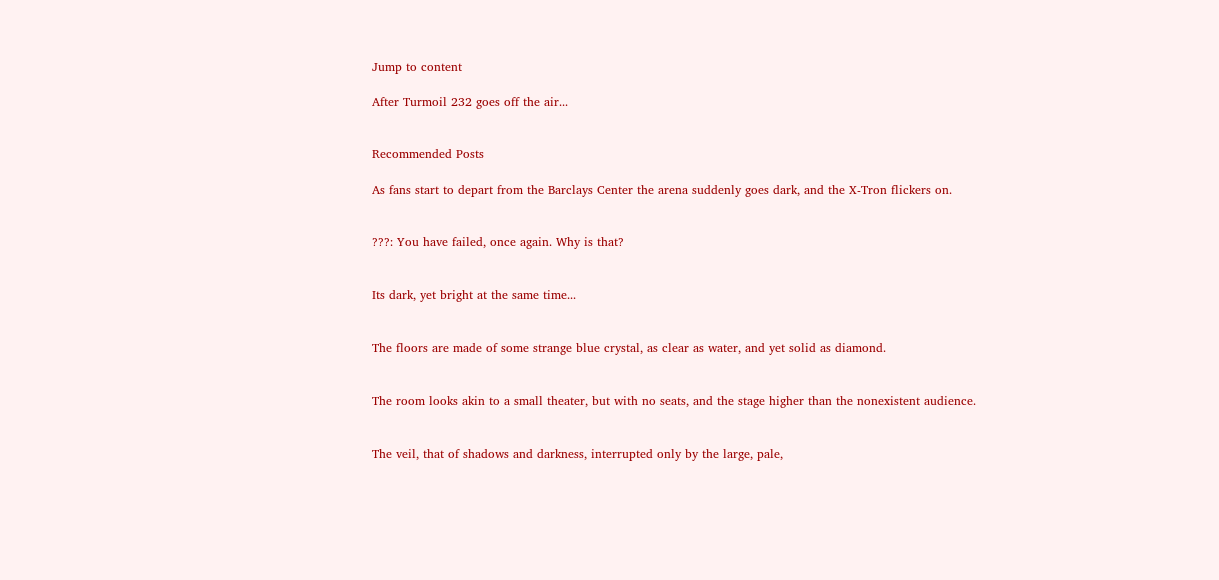Jump to content

After Turmoil 232 goes off the air...


Recommended Posts

As fans start to depart from the Barclays Center the arena suddenly goes dark, and the X-Tron flickers on.


???: You have failed, once again. Why is that?


Its dark, yet bright at the same time...


The floors are made of some strange blue crystal, as clear as water, and yet solid as diamond.


The room looks akin to a small theater, but with no seats, and the stage higher than the nonexistent audience.


The veil, that of shadows and darkness, interrupted only by the large, pale,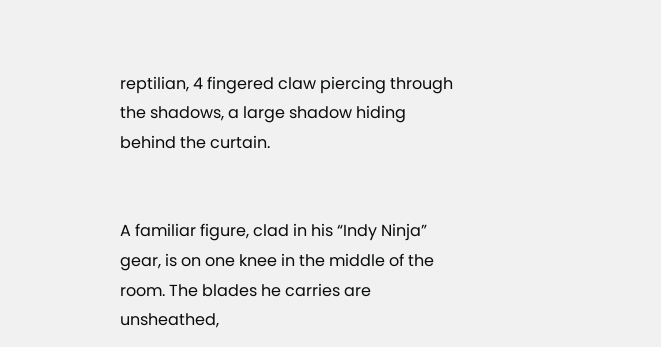reptilian, 4 fingered claw piercing through the shadows, a large shadow hiding behind the curtain.


A familiar figure, clad in his “Indy Ninja” gear, is on one knee in the middle of the room. The blades he carries are unsheathed,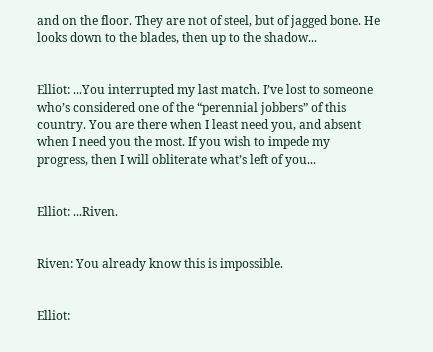and on the floor. They are not of steel, but of jagged bone. He looks down to the blades, then up to the shadow...


Elliot: ...You interrupted my last match. I’ve lost to someone who’s considered one of the “perennial jobbers” of this country. You are there when I least need you, and absent when I need you the most. If you wish to impede my progress, then I will obliterate what’s left of you...


Elliot: ...Riven.


Riven: You already know this is impossible.


Elliot: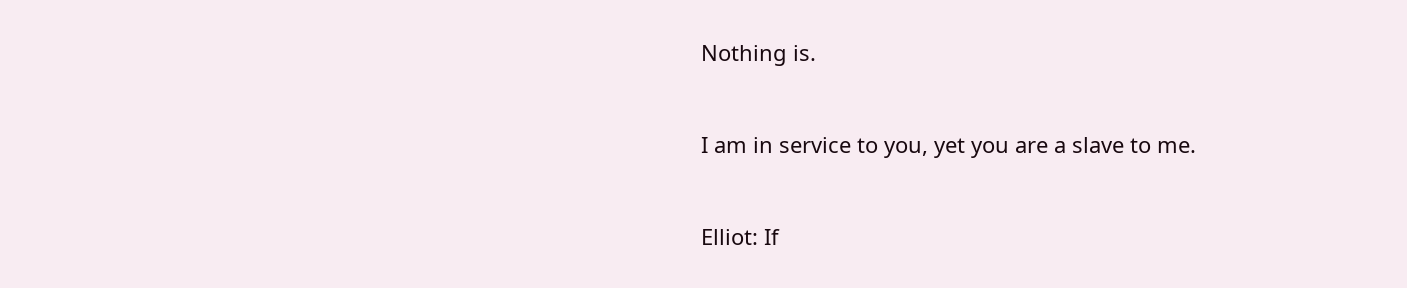Nothing is.


I am in service to you, yet you are a slave to me.


Elliot: If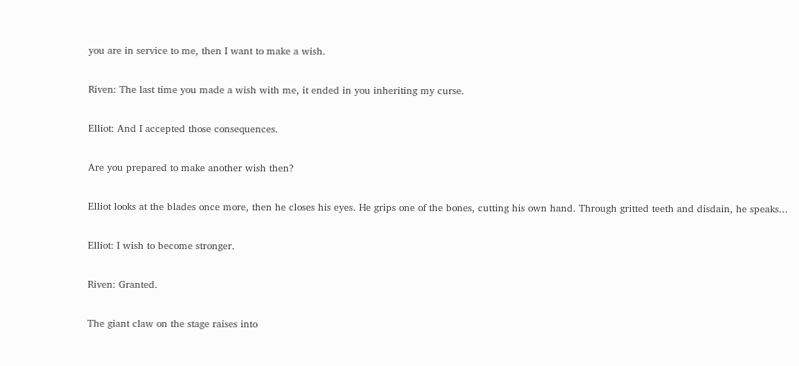you are in service to me, then I want to make a wish.


Riven: The last time you made a wish with me, it ended in you inheriting my curse.


Elliot: And I accepted those consequences.


Are you prepared to make another wish then?


Elliot looks at the blades once more, then he closes his eyes. He grips one of the bones, cutting his own hand. Through gritted teeth and disdain, he speaks...


Elliot: I wish to become stronger.


Riven: Granted.


The giant claw on the stage raises into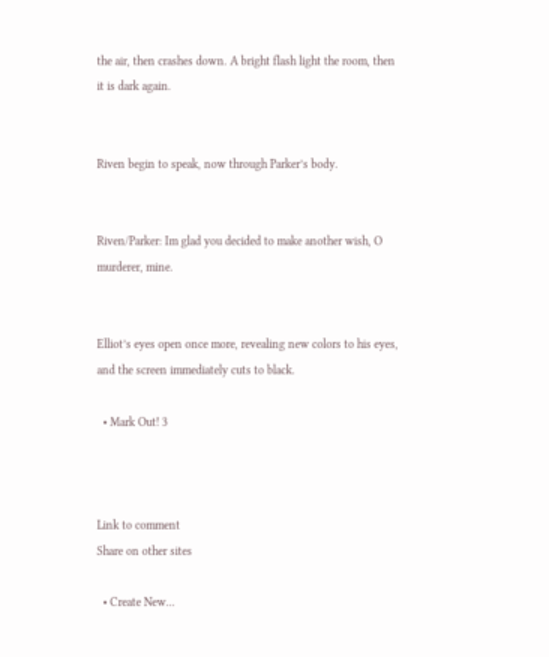the air, then crashes down. A bright flash light the room, then it is dark again.


Riven begin to speak, now through Parker’s body.


Riven/Parker: Im glad you decided to make another wish, O murderer, mine.


Elliot’s eyes open once more, revealing new colors to his eyes, and the screen immediately cuts to black.

  • Mark Out! 3



Link to comment
Share on other sites

  • Create New...